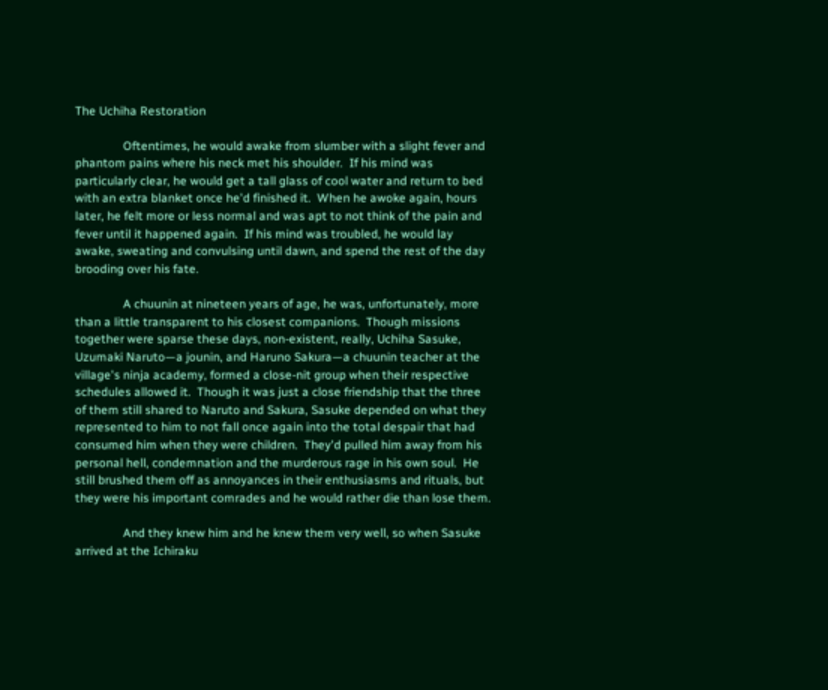The Uchiha Restoration

                Oftentimes, he would awake from slumber with a slight fever and phantom pains where his neck met his shoulder.  If his mind was particularly clear, he would get a tall glass of cool water and return to bed with an extra blanket once he'd finished it.  When he awoke again, hours later, he felt more or less normal and was apt to not think of the pain and fever until it happened again.  If his mind was troubled, he would lay awake, sweating and convulsing until dawn, and spend the rest of the day brooding over his fate.

                A chuunin at nineteen years of age, he was, unfortunately, more than a little transparent to his closest companions.  Though missions together were sparse these days, non-existent, really, Uchiha Sasuke, Uzumaki Naruto—a jounin, and Haruno Sakura—a chuunin teacher at the village's ninja academy, formed a close-nit group when their respective schedules allowed it.  Though it was just a close friendship that the three of them still shared to Naruto and Sakura, Sasuke depended on what they represented to him to not fall once again into the total despair that had consumed him when they were children.  They'd pulled him away from his personal hell, condemnation and the murderous rage in his own soul.  He still brushed them off as annoyances in their enthusiasms and rituals, but they were his important comrades and he would rather die than lose them.

                And they knew him and he knew them very well, so when Sasuke arrived at the Ichiraku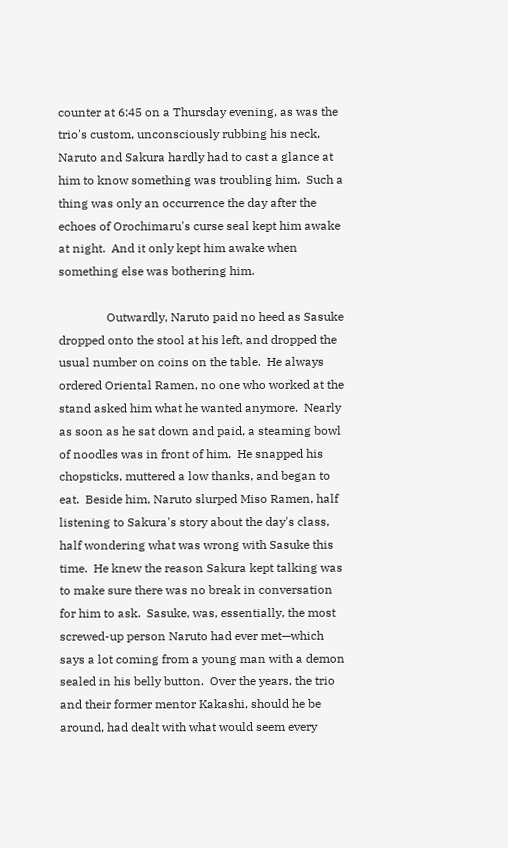counter at 6:45 on a Thursday evening, as was the trio's custom, unconsciously rubbing his neck, Naruto and Sakura hardly had to cast a glance at him to know something was troubling him.  Such a thing was only an occurrence the day after the echoes of Orochimaru's curse seal kept him awake at night.  And it only kept him awake when something else was bothering him.

                Outwardly, Naruto paid no heed as Sasuke dropped onto the stool at his left, and dropped the usual number on coins on the table.  He always ordered Oriental Ramen, no one who worked at the stand asked him what he wanted anymore.  Nearly as soon as he sat down and paid, a steaming bowl of noodles was in front of him.  He snapped his chopsticks, muttered a low thanks, and began to eat.  Beside him, Naruto slurped Miso Ramen, half listening to Sakura's story about the day's class, half wondering what was wrong with Sasuke this time.  He knew the reason Sakura kept talking was to make sure there was no break in conversation for him to ask.  Sasuke, was, essentially, the most screwed-up person Naruto had ever met—which says a lot coming from a young man with a demon sealed in his belly button.  Over the years, the trio and their former mentor Kakashi, should he be around, had dealt with what would seem every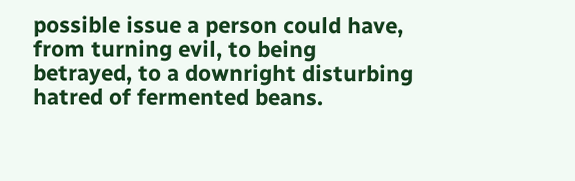possible issue a person could have, from turning evil, to being betrayed, to a downright disturbing hatred of fermented beans.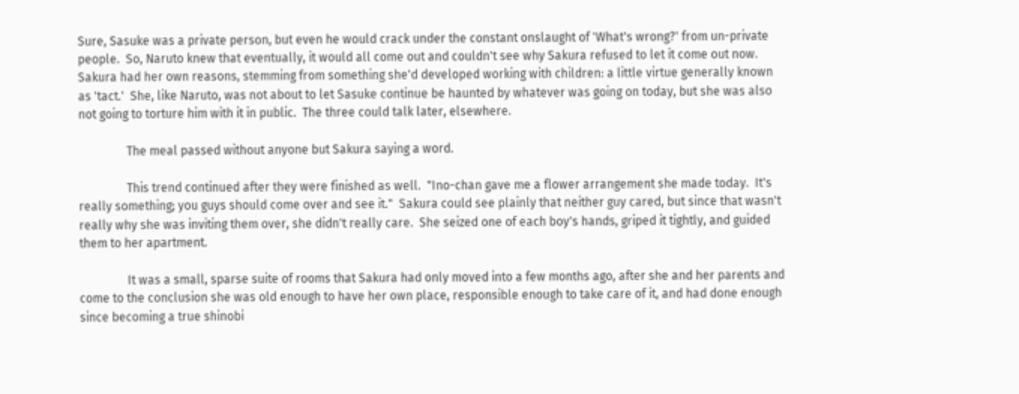Sure, Sasuke was a private person, but even he would crack under the constant onslaught of 'What's wrong?' from un-private people.  So, Naruto knew that eventually, it would all come out and couldn't see why Sakura refused to let it come out now.  Sakura had her own reasons, stemming from something she'd developed working with children: a little virtue generally known as 'tact.'  She, like Naruto, was not about to let Sasuke continue be haunted by whatever was going on today, but she was also not going to torture him with it in public.  The three could talk later, elsewhere.

                The meal passed without anyone but Sakura saying a word.

                This trend continued after they were finished as well.  "Ino-chan gave me a flower arrangement she made today.  It's really something; you guys should come over and see it."  Sakura could see plainly that neither guy cared, but since that wasn't really why she was inviting them over, she didn't really care.  She seized one of each boy's hands, griped it tightly, and guided them to her apartment.

                It was a small, sparse suite of rooms that Sakura had only moved into a few months ago, after she and her parents and come to the conclusion she was old enough to have her own place, responsible enough to take care of it, and had done enough since becoming a true shinobi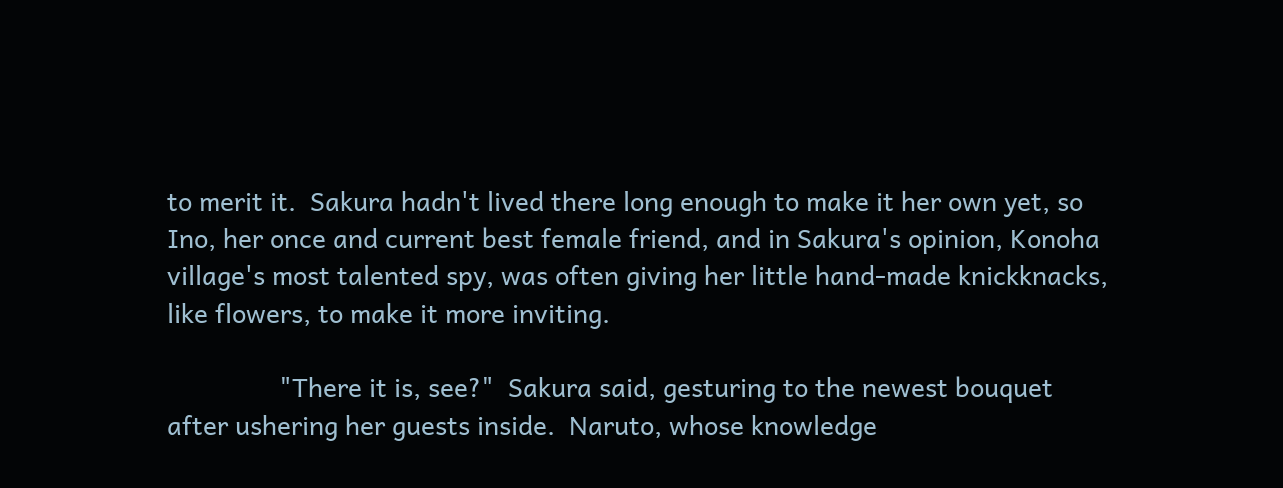to merit it.  Sakura hadn't lived there long enough to make it her own yet, so Ino, her once and current best female friend, and in Sakura's opinion, Konoha village's most talented spy, was often giving her little hand-made knickknacks, like flowers, to make it more inviting.

                "There it is, see?"  Sakura said, gesturing to the newest bouquet after ushering her guests inside.  Naruto, whose knowledge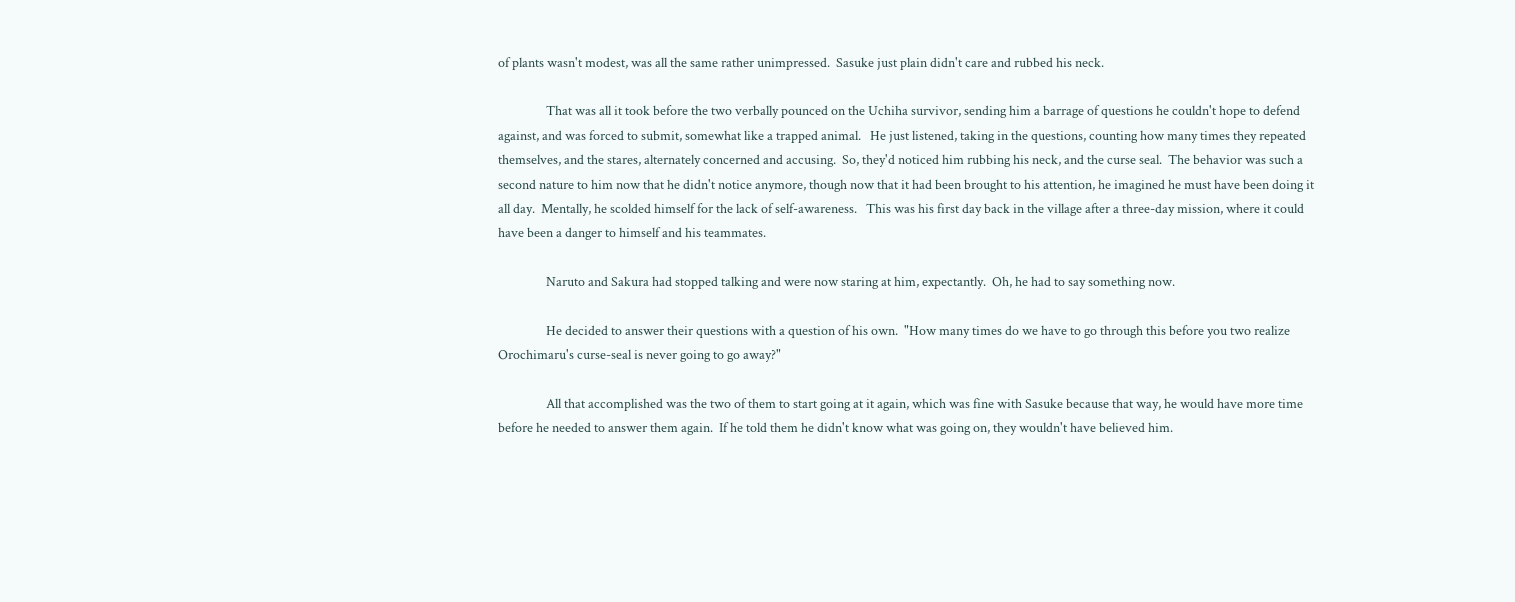of plants wasn't modest, was all the same rather unimpressed.  Sasuke just plain didn't care and rubbed his neck.

                That was all it took before the two verbally pounced on the Uchiha survivor, sending him a barrage of questions he couldn't hope to defend against, and was forced to submit, somewhat like a trapped animal.   He just listened, taking in the questions, counting how many times they repeated themselves, and the stares, alternately concerned and accusing.  So, they'd noticed him rubbing his neck, and the curse seal.  The behavior was such a second nature to him now that he didn't notice anymore, though now that it had been brought to his attention, he imagined he must have been doing it all day.  Mentally, he scolded himself for the lack of self-awareness.   This was his first day back in the village after a three-day mission, where it could have been a danger to himself and his teammates.

                Naruto and Sakura had stopped talking and were now staring at him, expectantly.  Oh, he had to say something now.

                He decided to answer their questions with a question of his own.  "How many times do we have to go through this before you two realize Orochimaru's curse-seal is never going to go away?"

                All that accomplished was the two of them to start going at it again, which was fine with Sasuke because that way, he would have more time before he needed to answer them again.  If he told them he didn't know what was going on, they wouldn't have believed him.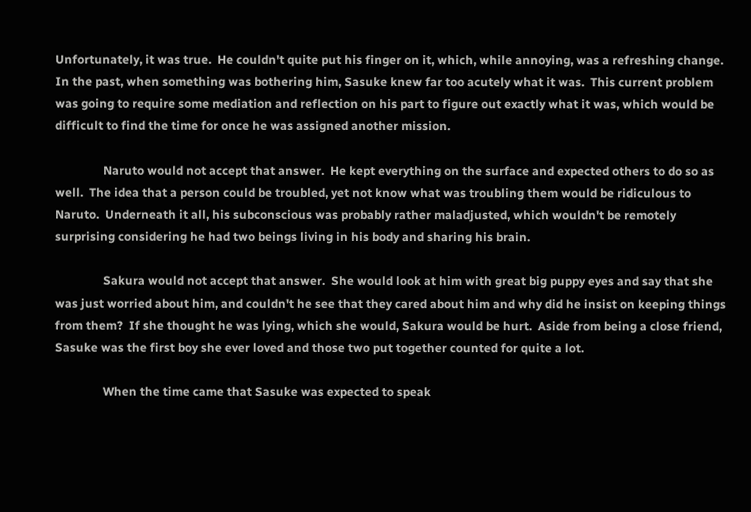Unfortunately, it was true.  He couldn't quite put his finger on it, which, while annoying, was a refreshing change.  In the past, when something was bothering him, Sasuke knew far too acutely what it was.  This current problem was going to require some mediation and reflection on his part to figure out exactly what it was, which would be difficult to find the time for once he was assigned another mission.

                Naruto would not accept that answer.  He kept everything on the surface and expected others to do so as well.  The idea that a person could be troubled, yet not know what was troubling them would be ridiculous to Naruto.  Underneath it all, his subconscious was probably rather maladjusted, which wouldn't be remotely surprising considering he had two beings living in his body and sharing his brain.

                Sakura would not accept that answer.  She would look at him with great big puppy eyes and say that she was just worried about him, and couldn't he see that they cared about him and why did he insist on keeping things from them?  If she thought he was lying, which she would, Sakura would be hurt.  Aside from being a close friend, Sasuke was the first boy she ever loved and those two put together counted for quite a lot.

                When the time came that Sasuke was expected to speak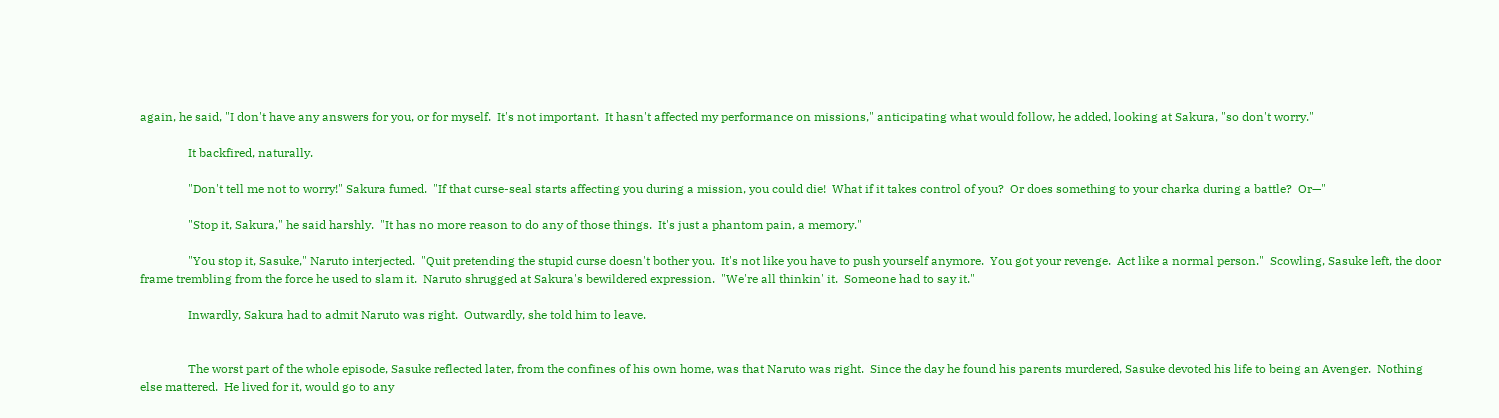again, he said, "I don't have any answers for you, or for myself.  It's not important.  It hasn't affected my performance on missions," anticipating what would follow, he added, looking at Sakura, "so don't worry."

                It backfired, naturally.

                "Don't tell me not to worry!" Sakura fumed.  "If that curse-seal starts affecting you during a mission, you could die!  What if it takes control of you?  Or does something to your charka during a battle?  Or—"

                "Stop it, Sakura," he said harshly.  "It has no more reason to do any of those things.  It's just a phantom pain, a memory."

                "You stop it, Sasuke," Naruto interjected.  "Quit pretending the stupid curse doesn't bother you.  It's not like you have to push yourself anymore.  You got your revenge.  Act like a normal person."  Scowling, Sasuke left, the door frame trembling from the force he used to slam it.  Naruto shrugged at Sakura's bewildered expression.  "We're all thinkin' it.  Someone had to say it."

                Inwardly, Sakura had to admit Naruto was right.  Outwardly, she told him to leave.


                The worst part of the whole episode, Sasuke reflected later, from the confines of his own home, was that Naruto was right.  Since the day he found his parents murdered, Sasuke devoted his life to being an Avenger.  Nothing else mattered.  He lived for it, would go to any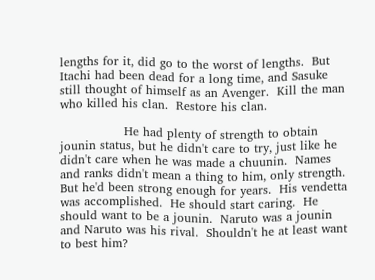lengths for it, did go to the worst of lengths.  But Itachi had been dead for a long time, and Sasuke still thought of himself as an Avenger.  Kill the man who killed his clan.  Restore his clan.

                He had plenty of strength to obtain jounin status, but he didn't care to try, just like he didn't care when he was made a chuunin.  Names and ranks didn't mean a thing to him, only strength.  But he'd been strong enough for years.  His vendetta was accomplished.  He should start caring.  He should want to be a jounin.  Naruto was a jounin and Naruto was his rival.  Shouldn't he at least want to best him?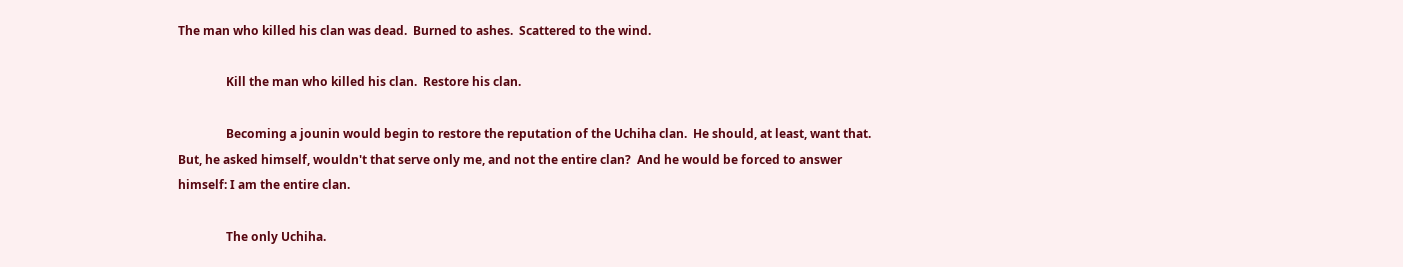The man who killed his clan was dead.  Burned to ashes.  Scattered to the wind.

                Kill the man who killed his clan.  Restore his clan.

                Becoming a jounin would begin to restore the reputation of the Uchiha clan.  He should, at least, want that.  But, he asked himself, wouldn't that serve only me, and not the entire clan?  And he would be forced to answer himself: I am the entire clan.

                The only Uchiha.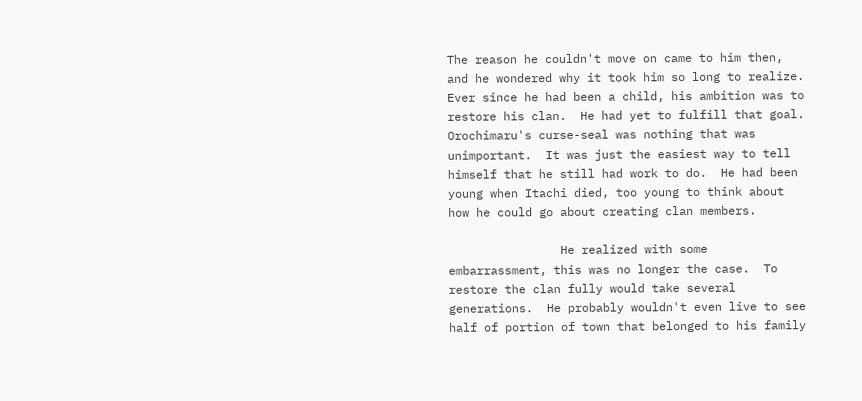The reason he couldn't move on came to him then, and he wondered why it took him so long to realize.  Ever since he had been a child, his ambition was to restore his clan.  He had yet to fulfill that goal.  Orochimaru's curse-seal was nothing that was unimportant.  It was just the easiest way to tell himself that he still had work to do.  He had been young when Itachi died, too young to think about how he could go about creating clan members.

                He realized with some embarrassment, this was no longer the case.  To restore the clan fully would take several generations.  He probably wouldn't even live to see half of portion of town that belonged to his family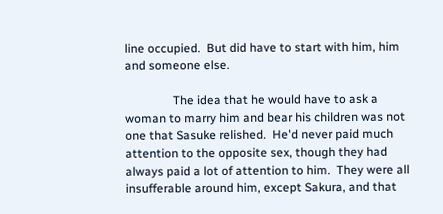line occupied.  But did have to start with him, him and someone else.

                The idea that he would have to ask a woman to marry him and bear his children was not one that Sasuke relished.  He'd never paid much attention to the opposite sex, though they had always paid a lot of attention to him.  They were all insufferable around him, except Sakura, and that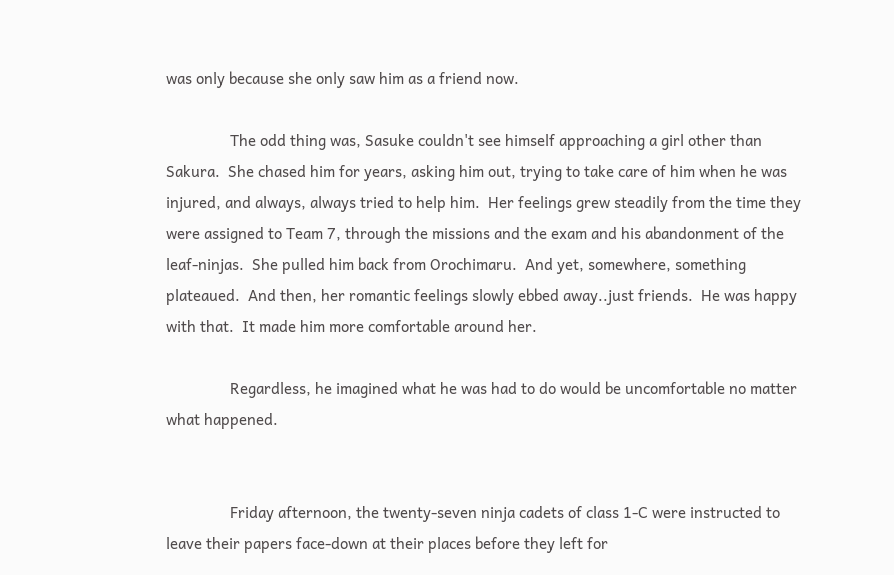was only because she only saw him as a friend now.

                The odd thing was, Sasuke couldn't see himself approaching a girl other than Sakura.  She chased him for years, asking him out, trying to take care of him when he was injured, and always, always tried to help him.  Her feelings grew steadily from the time they were assigned to Team 7, through the missions and the exam and his abandonment of the leaf-ninjas.  She pulled him back from Orochimaru.  And yet, somewhere, something plateaued.  And then, her romantic feelings slowly ebbed away..just friends.  He was happy with that.  It made him more comfortable around her.

                Regardless, he imagined what he was had to do would be uncomfortable no matter what happened.


                Friday afternoon, the twenty-seven ninja cadets of class 1-C were instructed to leave their papers face-down at their places before they left for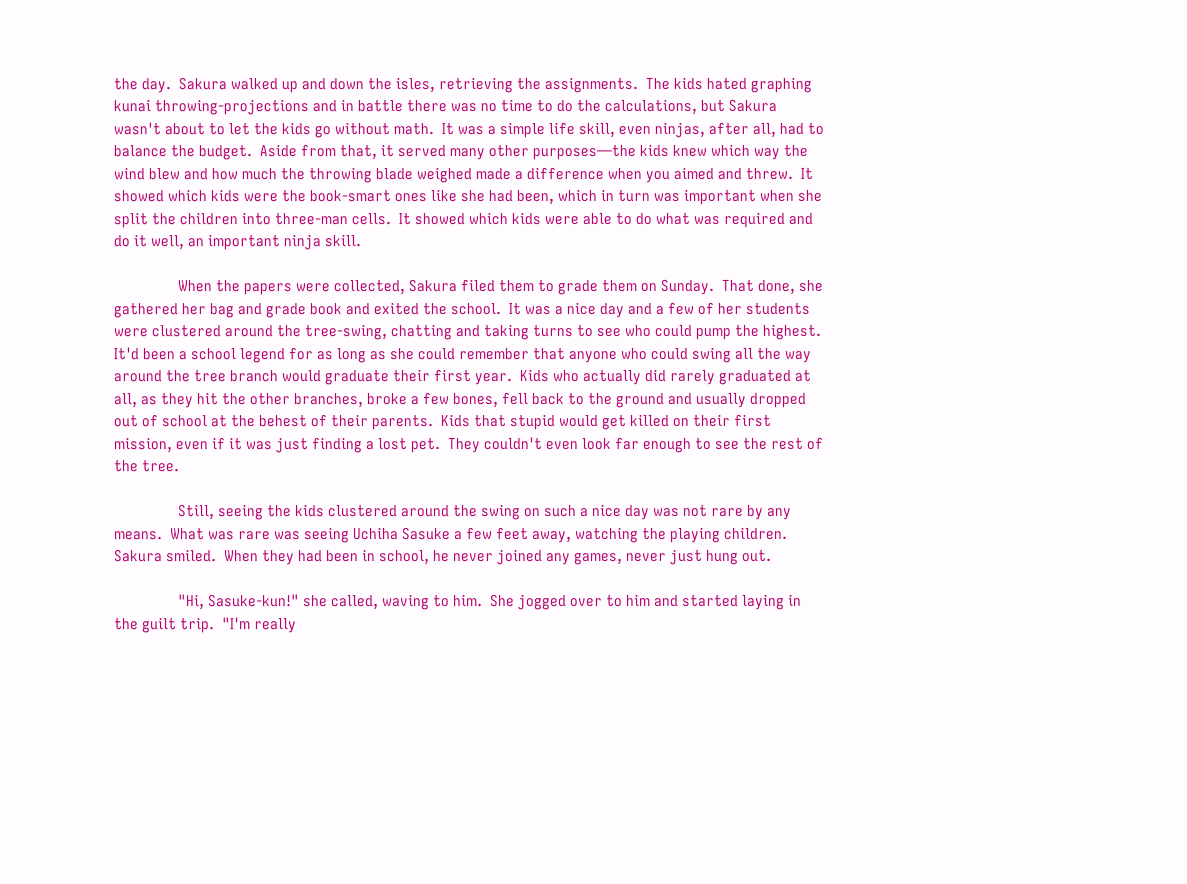the day.  Sakura walked up and down the isles, retrieving the assignments.  The kids hated graphing kunai throwing-projections and in battle there was no time to do the calculations, but Sakura wasn't about to let the kids go without math.  It was a simple life skill, even ninjas, after all, had to balance the budget.  Aside from that, it served many other purposes—the kids knew which way the wind blew and how much the throwing blade weighed made a difference when you aimed and threw.  It showed which kids were the book-smart ones like she had been, which in turn was important when she split the children into three-man cells.  It showed which kids were able to do what was required and do it well, an important ninja skill.

                When the papers were collected, Sakura filed them to grade them on Sunday.  That done, she gathered her bag and grade book and exited the school.  It was a nice day and a few of her students were clustered around the tree-swing, chatting and taking turns to see who could pump the highest.  It'd been a school legend for as long as she could remember that anyone who could swing all the way around the tree branch would graduate their first year.  Kids who actually did rarely graduated at all, as they hit the other branches, broke a few bones, fell back to the ground and usually dropped out of school at the behest of their parents.  Kids that stupid would get killed on their first mission, even if it was just finding a lost pet.  They couldn't even look far enough to see the rest of the tree.

                Still, seeing the kids clustered around the swing on such a nice day was not rare by any means.  What was rare was seeing Uchiha Sasuke a few feet away, watching the playing children.  Sakura smiled.  When they had been in school, he never joined any games, never just hung out.

                "Hi, Sasuke-kun!" she called, waving to him.  She jogged over to him and started laying in the guilt trip.  "I'm really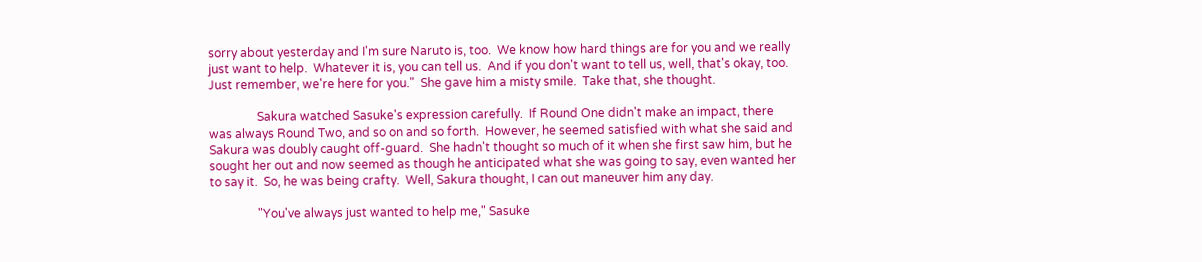sorry about yesterday and I'm sure Naruto is, too.  We know how hard things are for you and we really just want to help.  Whatever it is, you can tell us.  And if you don't want to tell us, well, that's okay, too.  Just remember, we're here for you."  She gave him a misty smile.  Take that, she thought.

                Sakura watched Sasuke's expression carefully.  If Round One didn't make an impact, there was always Round Two, and so on and so forth.  However, he seemed satisfied with what she said and Sakura was doubly caught off-guard.  She hadn't thought so much of it when she first saw him, but he sought her out and now seemed as though he anticipated what she was going to say, even wanted her to say it.  So, he was being crafty.  Well, Sakura thought, I can out maneuver him any day.

                "You've always just wanted to help me," Sasuke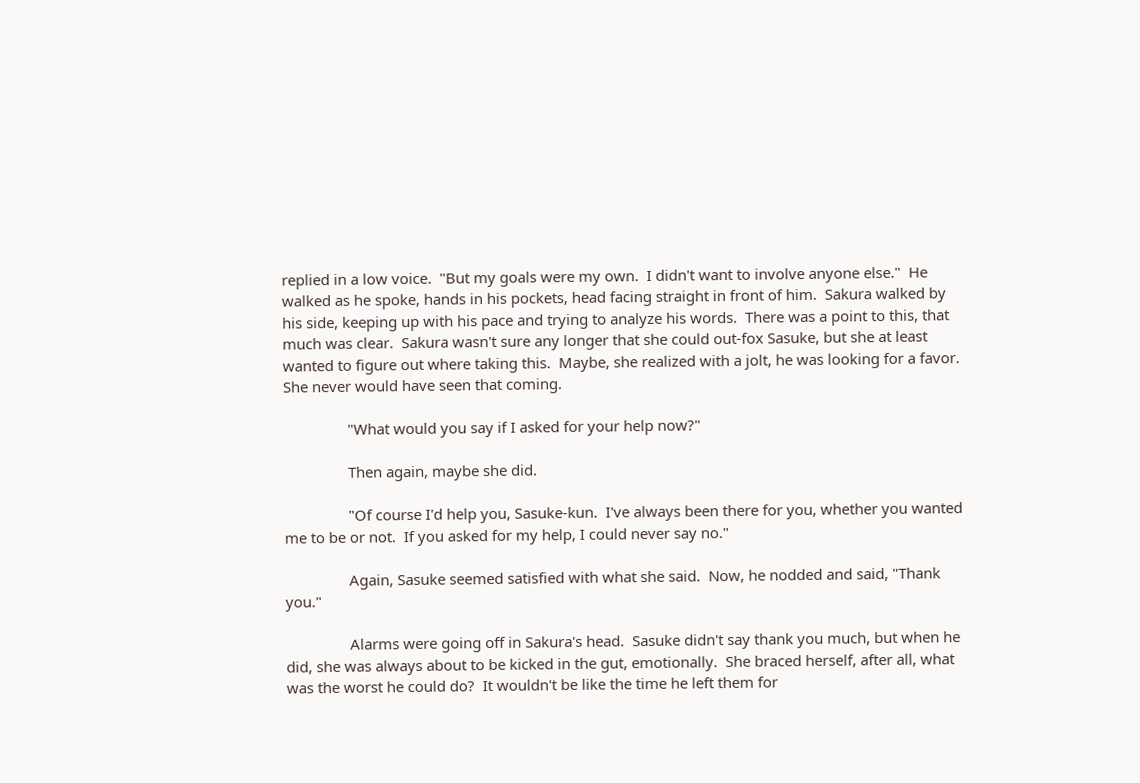replied in a low voice.  "But my goals were my own.  I didn't want to involve anyone else."  He walked as he spoke, hands in his pockets, head facing straight in front of him.  Sakura walked by his side, keeping up with his pace and trying to analyze his words.  There was a point to this, that much was clear.  Sakura wasn't sure any longer that she could out-fox Sasuke, but she at least wanted to figure out where taking this.  Maybe, she realized with a jolt, he was looking for a favor.  She never would have seen that coming.

                "What would you say if I asked for your help now?"

                Then again, maybe she did.

                "Of course I'd help you, Sasuke-kun.  I've always been there for you, whether you wanted me to be or not.  If you asked for my help, I could never say no."

                Again, Sasuke seemed satisfied with what she said.  Now, he nodded and said, "Thank you."

                Alarms were going off in Sakura's head.  Sasuke didn't say thank you much, but when he did, she was always about to be kicked in the gut, emotionally.  She braced herself, after all, what was the worst he could do?  It wouldn't be like the time he left them for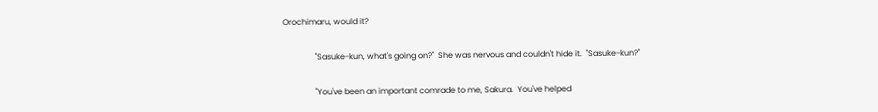Orochimaru, would it?

                "Sasuke-kun, what's going on?"  She was nervous and couldn't hide it.  "Sasuke-kun?"

                "You've been an important comrade to me, Sakura.  You've helped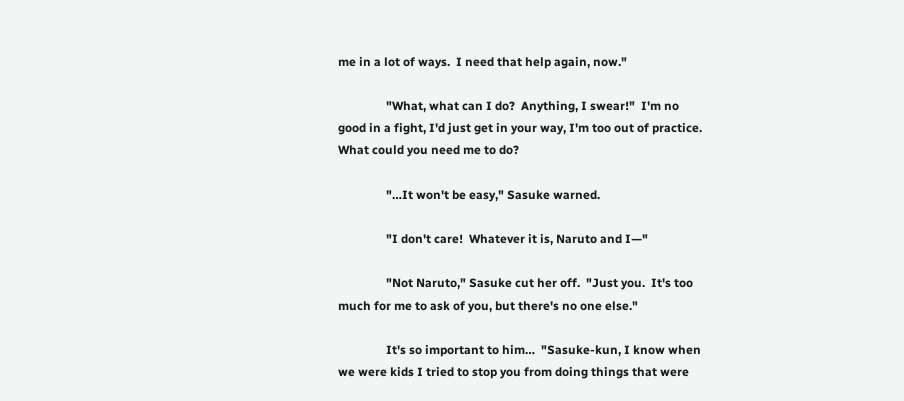me in a lot of ways.  I need that help again, now."

                "What, what can I do?  Anything, I swear!"  I'm no good in a fight, I'd just get in your way, I'm too out of practice.  What could you need me to do?

                "…It won't be easy," Sasuke warned.

                "I don't care!  Whatever it is, Naruto and I—"

                "Not Naruto," Sasuke cut her off.  "Just you.  It's too much for me to ask of you, but there's no one else."

                It's so important to him…  "Sasuke-kun, I know when we were kids I tried to stop you from doing things that were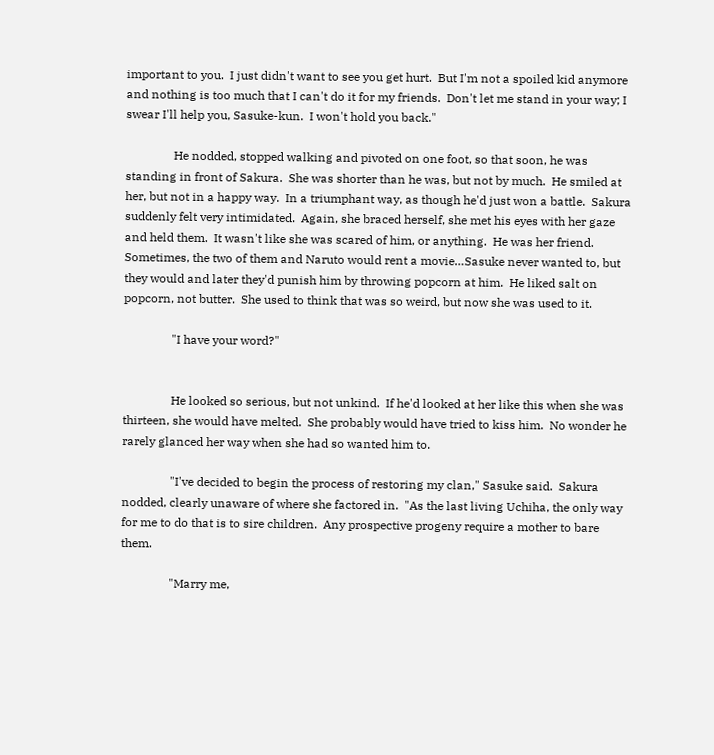important to you.  I just didn't want to see you get hurt.  But I'm not a spoiled kid anymore and nothing is too much that I can't do it for my friends.  Don't let me stand in your way; I swear I'll help you, Sasuke-kun.  I won't hold you back."

                He nodded, stopped walking and pivoted on one foot, so that soon, he was standing in front of Sakura.  She was shorter than he was, but not by much.  He smiled at her, but not in a happy way.  In a triumphant way, as though he'd just won a battle.  Sakura suddenly felt very intimidated.  Again, she braced herself, she met his eyes with her gaze and held them.  It wasn't like she was scared of him, or anything.  He was her friend.  Sometimes, the two of them and Naruto would rent a movie…Sasuke never wanted to, but they would and later they'd punish him by throwing popcorn at him.  He liked salt on popcorn, not butter.  She used to think that was so weird, but now she was used to it.

                "I have your word?"


                He looked so serious, but not unkind.  If he'd looked at her like this when she was thirteen, she would have melted.  She probably would have tried to kiss him.  No wonder he rarely glanced her way when she had so wanted him to.

                "I've decided to begin the process of restoring my clan," Sasuke said.  Sakura nodded, clearly unaware of where she factored in.  "As the last living Uchiha, the only way for me to do that is to sire children.  Any prospective progeny require a mother to bare them.

                "Marry me,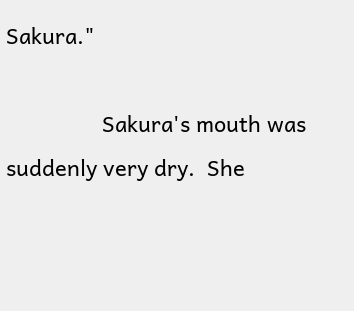Sakura."

                Sakura's mouth was suddenly very dry.  She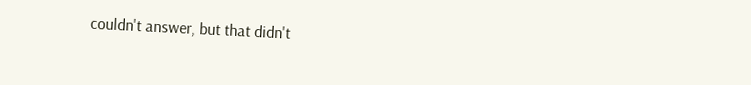couldn't answer, but that didn't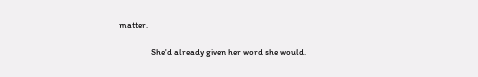matter.

                She'd already given her word she would.